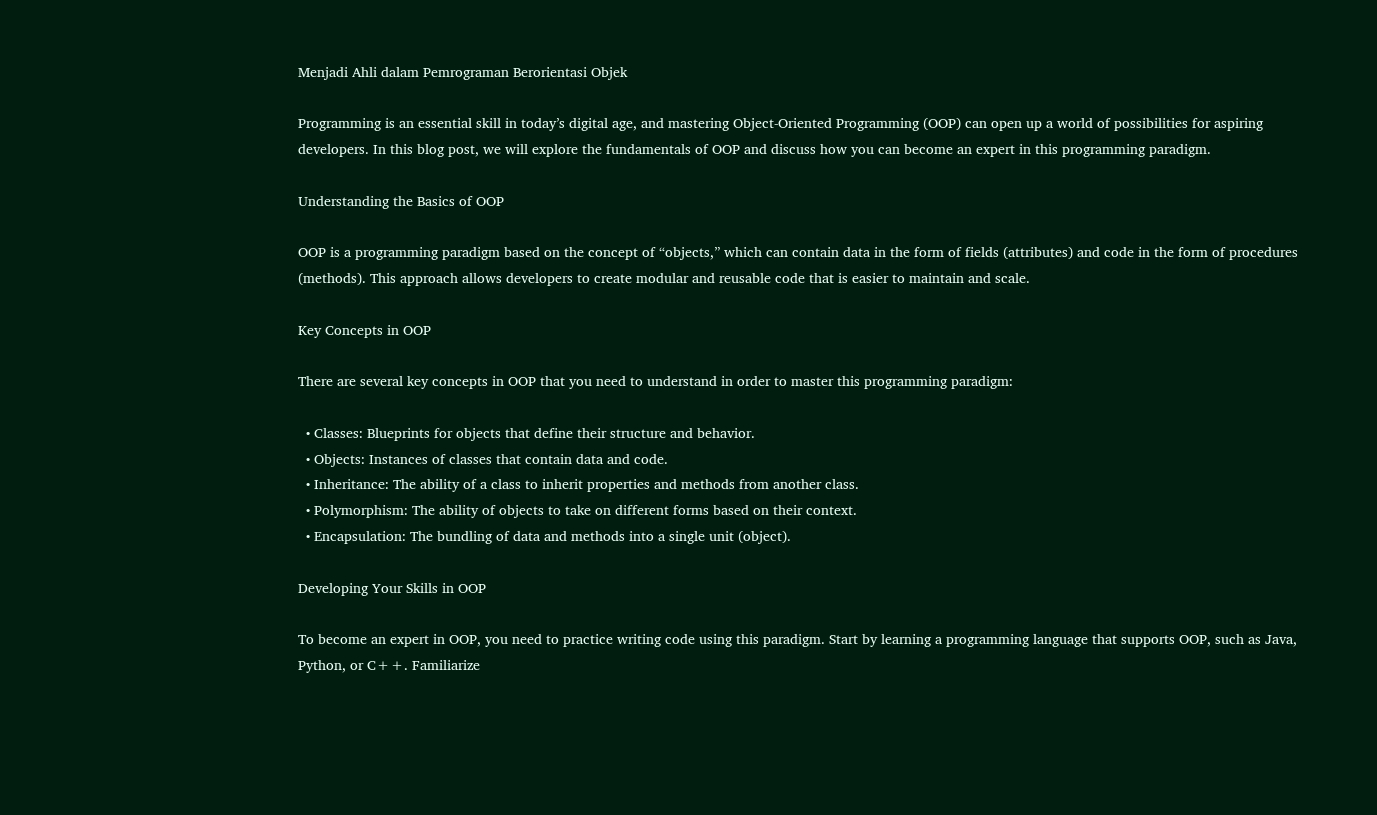Menjadi Ahli dalam Pemrograman Berorientasi Objek

Programming is an essential skill in today’s digital age, and mastering Object-Oriented Programming (OOP) can open up a world of possibilities for aspiring developers. In this blog post, we will explore the fundamentals of OOP and discuss how you can become an expert in this programming paradigm.

Understanding the Basics of OOP

OOP is a programming paradigm based on the concept of “objects,” which can contain data in the form of fields (attributes) and code in the form of procedures (methods). This approach allows developers to create modular and reusable code that is easier to maintain and scale.

Key Concepts in OOP

There are several key concepts in OOP that you need to understand in order to master this programming paradigm:

  • Classes: Blueprints for objects that define their structure and behavior.
  • Objects: Instances of classes that contain data and code.
  • Inheritance: The ability of a class to inherit properties and methods from another class.
  • Polymorphism: The ability of objects to take on different forms based on their context.
  • Encapsulation: The bundling of data and methods into a single unit (object).

Developing Your Skills in OOP

To become an expert in OOP, you need to practice writing code using this paradigm. Start by learning a programming language that supports OOP, such as Java, Python, or C++. Familiarize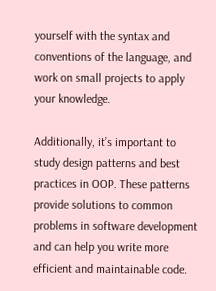yourself with the syntax and conventions of the language, and work on small projects to apply your knowledge.

Additionally, it’s important to study design patterns and best practices in OOP. These patterns provide solutions to common problems in software development and can help you write more efficient and maintainable code.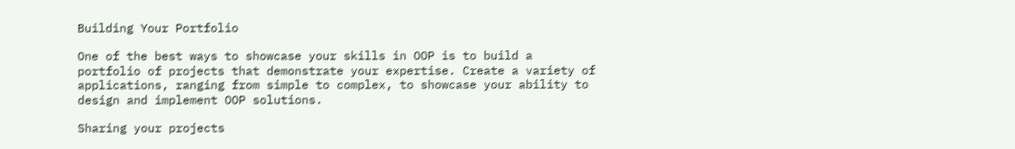Building Your Portfolio

One of the best ways to showcase your skills in OOP is to build a portfolio of projects that demonstrate your expertise. Create a variety of applications, ranging from simple to complex, to showcase your ability to design and implement OOP solutions.

Sharing your projects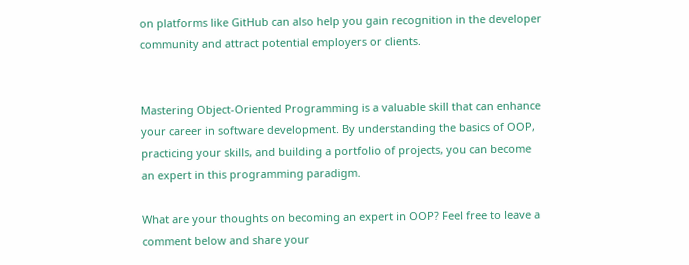on platforms like GitHub can also help you gain recognition in the developer community and attract potential employers or clients.


Mastering Object-Oriented Programming is a valuable skill that can enhance your career in software development. By understanding the basics of OOP, practicing your skills, and building a portfolio of projects, you can become an expert in this programming paradigm.

What are your thoughts on becoming an expert in OOP? Feel free to leave a comment below and share your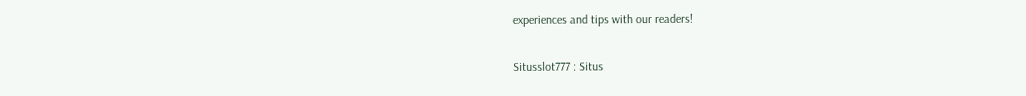experiences and tips with our readers!

Situsslot777 : Situs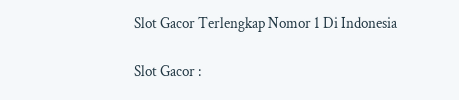Slot Gacor Terlengkap Nomor 1 Di Indonesia

Slot Gacor :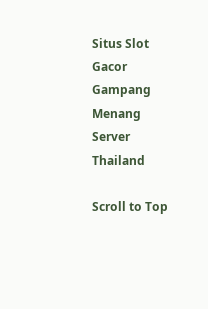Situs Slot Gacor Gampang Menang Server Thailand

Scroll to Top